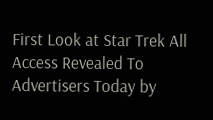First Look at Star Trek All Access Revealed To Advertisers Today by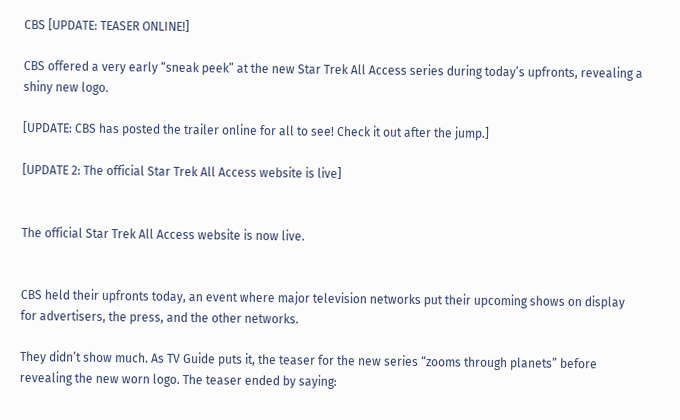CBS [UPDATE: TEASER ONLINE!]

CBS offered a very early “sneak peek” at the new Star Trek All Access series during today’s upfronts, revealing a shiny new logo.

[UPDATE: CBS has posted the trailer online for all to see! Check it out after the jump.]

[UPDATE 2: The official Star Trek All Access website is live]


The official Star Trek All Access website is now live.


CBS held their upfronts today, an event where major television networks put their upcoming shows on display for advertisers, the press, and the other networks.

They didn’t show much. As TV Guide puts it, the teaser for the new series “zooms through planets” before revealing the new worn logo. The teaser ended by saying: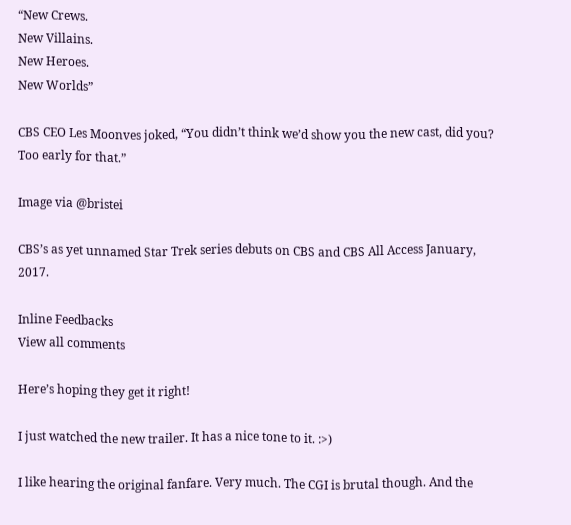“New Crews.
New Villains.
New Heroes.
New Worlds”

CBS CEO Les Moonves joked, “You didn’t think we’d show you the new cast, did you? Too early for that.”

Image via @bristei

CBS’s as yet unnamed Star Trek series debuts on CBS and CBS All Access January, 2017.

Inline Feedbacks
View all comments

Here’s hoping they get it right!

I just watched the new trailer. It has a nice tone to it. :>)

I like hearing the original fanfare. Very much. The CGI is brutal though. And the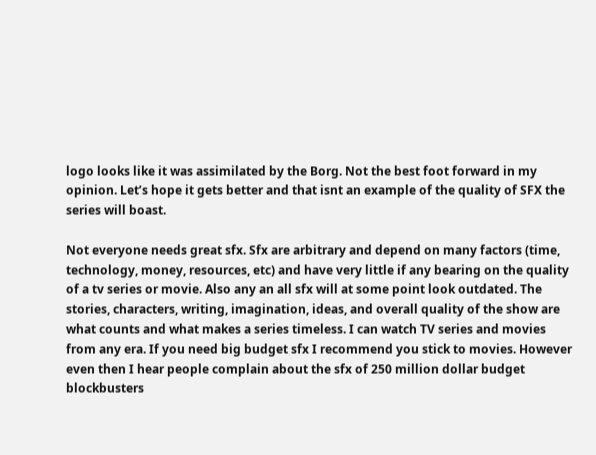logo looks like it was assimilated by the Borg. Not the best foot forward in my opinion. Let’s hope it gets better and that isnt an example of the quality of SFX the series will boast.

Not everyone needs great sfx. Sfx are arbitrary and depend on many factors (time, technology, money, resources, etc) and have very little if any bearing on the quality of a tv series or movie. Also any an all sfx will at some point look outdated. The stories, characters, writing, imagination, ideas, and overall quality of the show are what counts and what makes a series timeless. I can watch TV series and movies from any era. If you need big budget sfx I recommend you stick to movies. However even then I hear people complain about the sfx of 250 million dollar budget blockbusters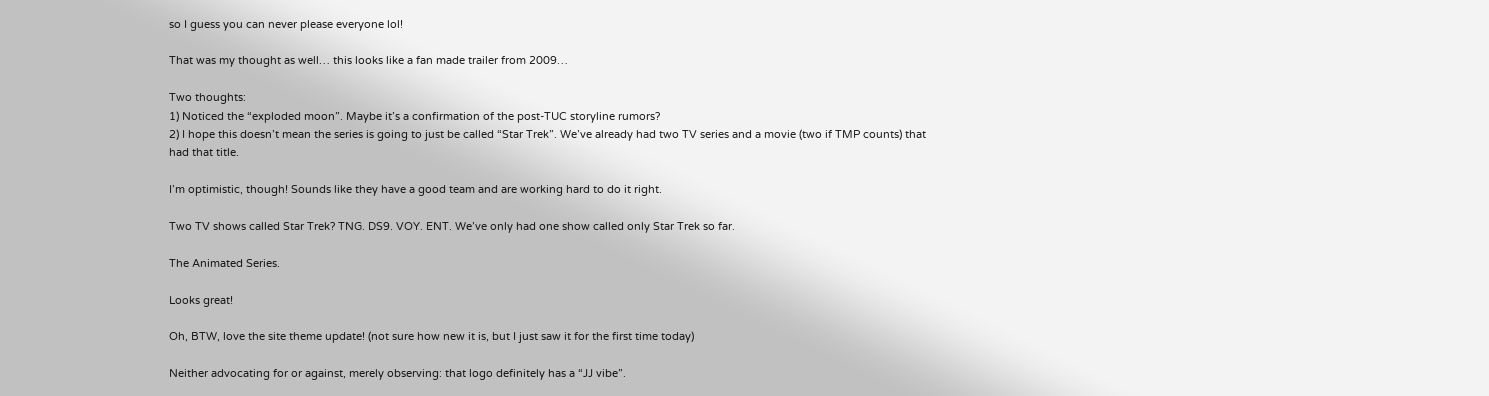so I guess you can never please everyone lol!

That was my thought as well… this looks like a fan made trailer from 2009…

Two thoughts:
1) Noticed the “exploded moon”. Maybe it’s a confirmation of the post-TUC storyline rumors?
2) I hope this doesn’t mean the series is going to just be called “Star Trek”. We’ve already had two TV series and a movie (two if TMP counts) that had that title.

I’m optimistic, though! Sounds like they have a good team and are working hard to do it right.

Two TV shows called Star Trek? TNG. DS9. VOY. ENT. We’ve only had one show called only Star Trek so far.

The Animated Series.

Looks great!

Oh, BTW, love the site theme update! (not sure how new it is, but I just saw it for the first time today)

Neither advocating for or against, merely observing: that logo definitely has a “JJ vibe”.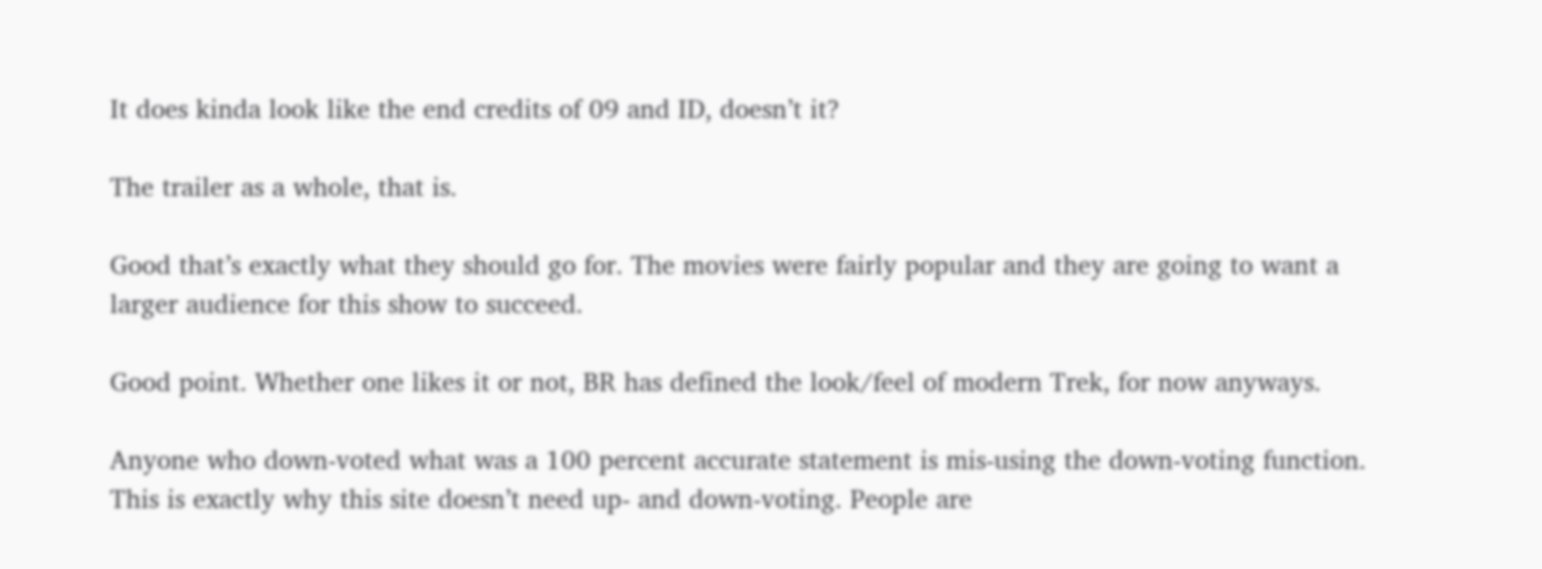It does kinda look like the end credits of 09 and ID, doesn’t it?

The trailer as a whole, that is.

Good that’s exactly what they should go for. The movies were fairly popular and they are going to want a larger audience for this show to succeed.

Good point. Whether one likes it or not, BR has defined the look/feel of modern Trek, for now anyways.

Anyone who down-voted what was a 100 percent accurate statement is mis-using the down-voting function. This is exactly why this site doesn’t need up- and down-voting. People are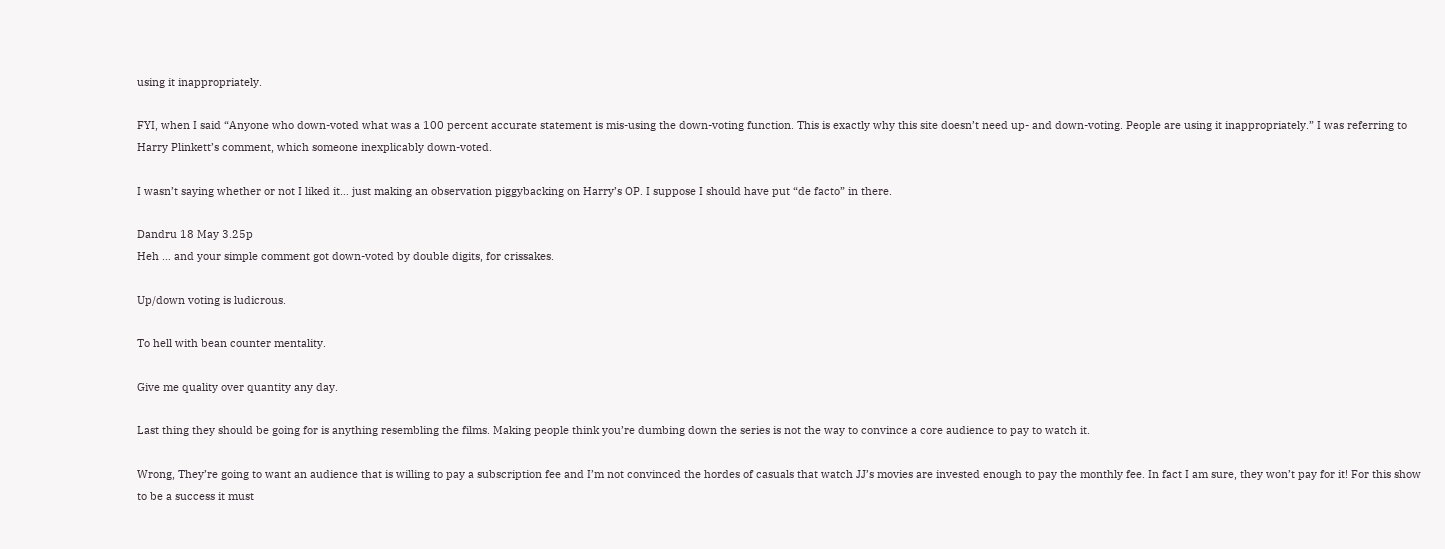using it inappropriately.

FYI, when I said “Anyone who down-voted what was a 100 percent accurate statement is mis-using the down-voting function. This is exactly why this site doesn’t need up- and down-voting. People are using it inappropriately.” I was referring to Harry Plinkett’s comment, which someone inexplicably down-voted.

I wasn’t saying whether or not I liked it… just making an observation piggybacking on Harry’s OP. I suppose I should have put “de facto” in there.

Dandru 18 May 3.25p
Heh … and your simple comment got down-voted by double digits, for crissakes.

Up/down voting is ludicrous.

To hell with bean counter mentality.

Give me quality over quantity any day.

Last thing they should be going for is anything resembling the films. Making people think you’re dumbing down the series is not the way to convince a core audience to pay to watch it.

Wrong, They’re going to want an audience that is willing to pay a subscription fee and I’m not convinced the hordes of casuals that watch JJ’s movies are invested enough to pay the monthly fee. In fact I am sure, they won’t pay for it! For this show to be a success it must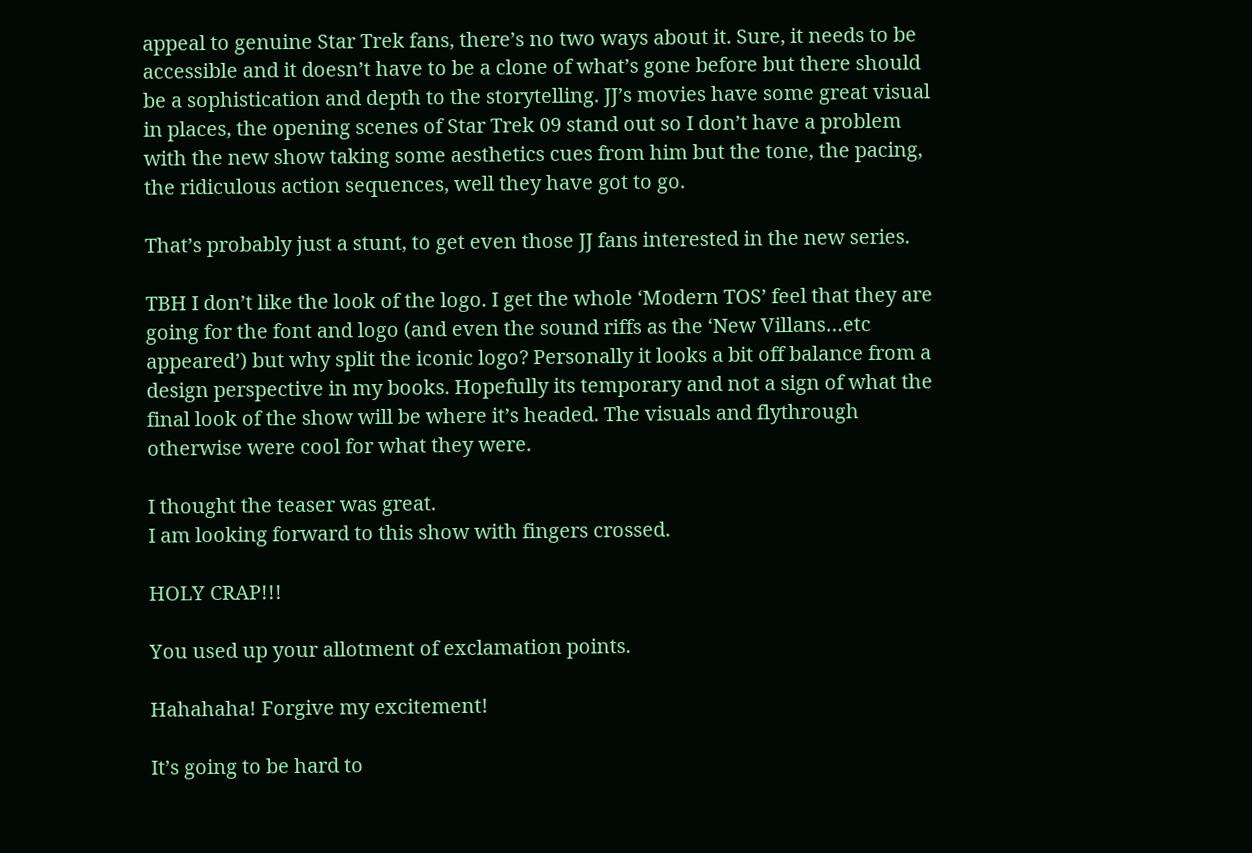appeal to genuine Star Trek fans, there’s no two ways about it. Sure, it needs to be accessible and it doesn’t have to be a clone of what’s gone before but there should be a sophistication and depth to the storytelling. JJ’s movies have some great visual in places, the opening scenes of Star Trek 09 stand out so I don’t have a problem with the new show taking some aesthetics cues from him but the tone, the pacing, the ridiculous action sequences, well they have got to go.

That’s probably just a stunt, to get even those JJ fans interested in the new series.

TBH I don’t like the look of the logo. I get the whole ‘Modern TOS’ feel that they are going for the font and logo (and even the sound riffs as the ‘New Villans…etc appeared’) but why split the iconic logo? Personally it looks a bit off balance from a design perspective in my books. Hopefully its temporary and not a sign of what the final look of the show will be where it’s headed. The visuals and flythrough otherwise were cool for what they were.

I thought the teaser was great.
I am looking forward to this show with fingers crossed.

HOLY CRAP!!!

You used up your allotment of exclamation points.

Hahahaha! Forgive my excitement!

It’s going to be hard to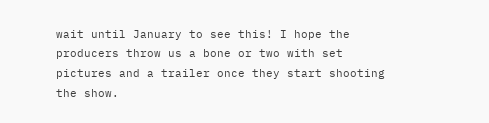wait until January to see this! I hope the producers throw us a bone or two with set pictures and a trailer once they start shooting the show.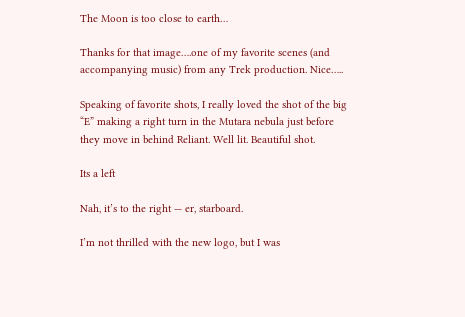The Moon is too close to earth…

Thanks for that image….one of my favorite scenes (and accompanying music) from any Trek production. Nice…..

Speaking of favorite shots, I really loved the shot of the big “E” making a right turn in the Mutara nebula just before they move in behind Reliant. Well lit. Beautiful shot.

Its a left

Nah, it’s to the right — er, starboard.

I’m not thrilled with the new logo, but I was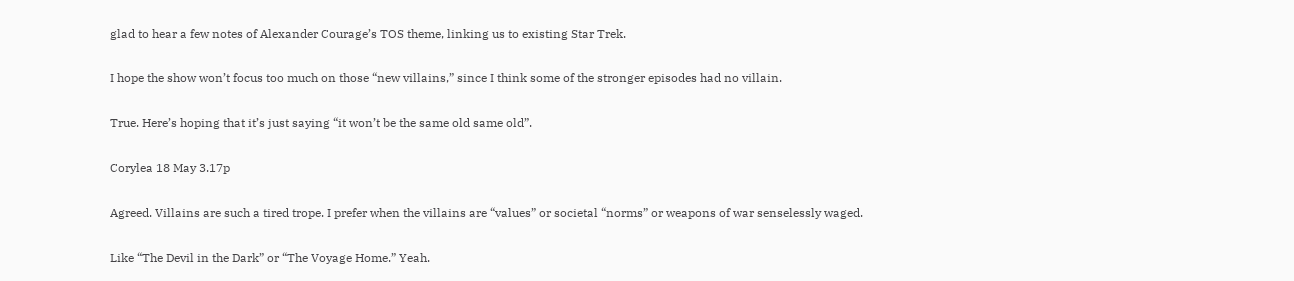glad to hear a few notes of Alexander Courage’s TOS theme, linking us to existing Star Trek.

I hope the show won’t focus too much on those “new villains,” since I think some of the stronger episodes had no villain.

True. Here’s hoping that it’s just saying “it won’t be the same old same old”.

Corylea 18 May 3.17p

Agreed. Villains are such a tired trope. I prefer when the villains are “values” or societal “norms” or weapons of war senselessly waged.

Like “The Devil in the Dark” or “The Voyage Home.” Yeah.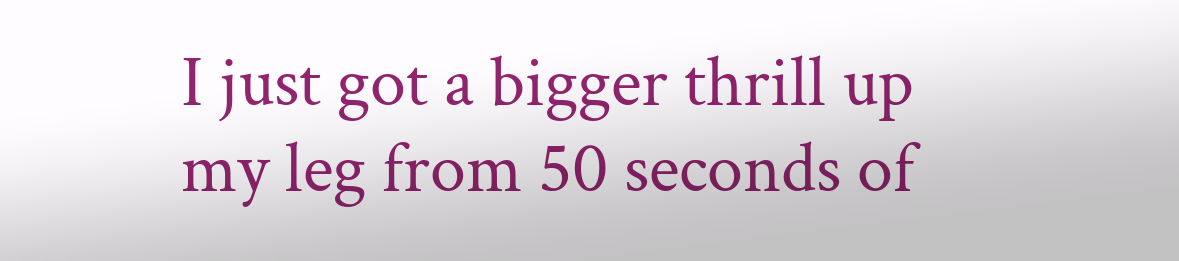I just got a bigger thrill up my leg from 50 seconds of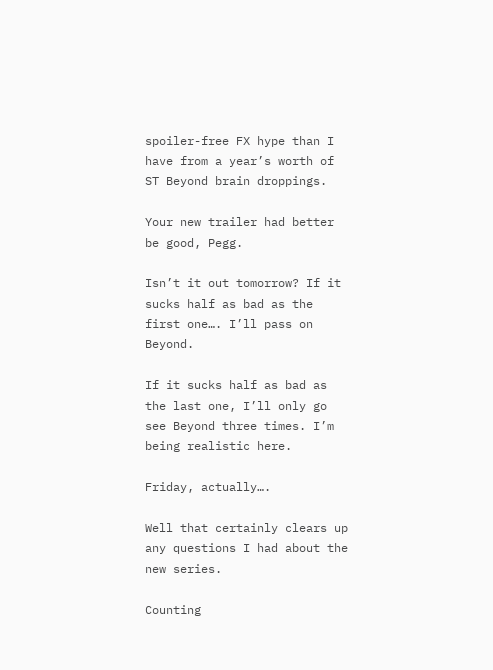spoiler-free FX hype than I have from a year’s worth of ST Beyond brain droppings.

Your new trailer had better be good, Pegg.

Isn’t it out tomorrow? If it sucks half as bad as the first one…. I’ll pass on Beyond.

If it sucks half as bad as the last one, I’ll only go see Beyond three times. I’m being realistic here.

Friday, actually….

Well that certainly clears up any questions I had about the new series.

Counting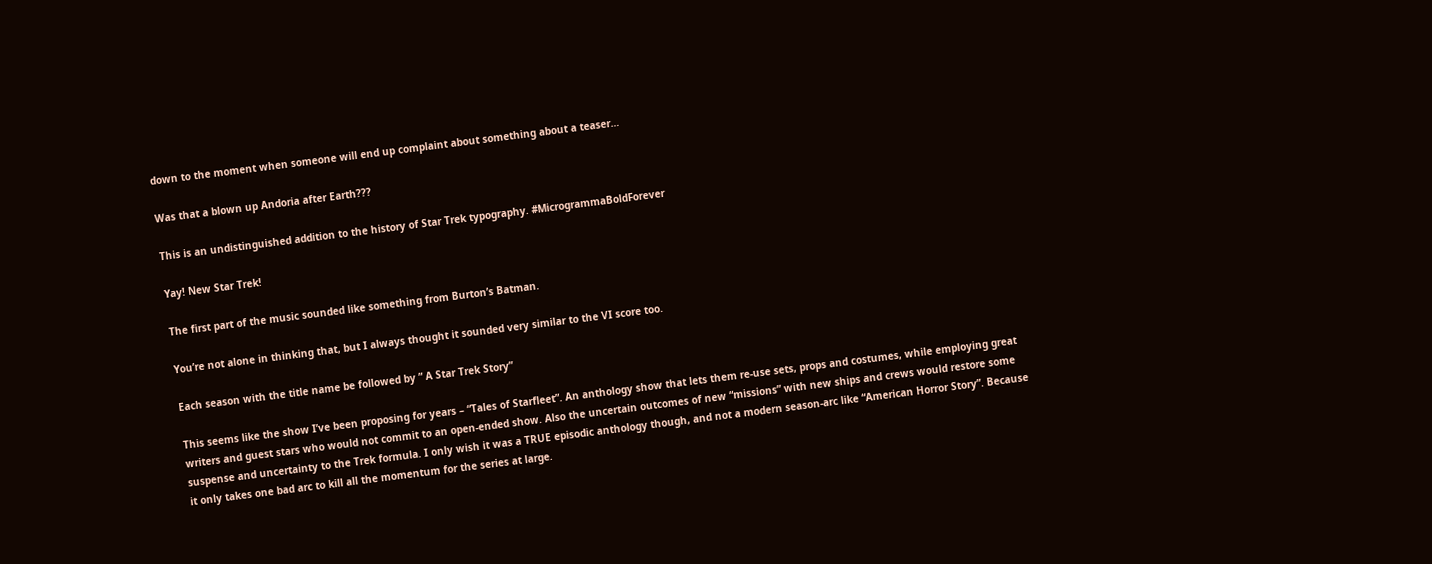down to the moment when someone will end up complaint about something about a teaser…

Was that a blown up Andoria after Earth???

This is an undistinguished addition to the history of Star Trek typography. #MicrogrammaBoldForever

Yay! New Star Trek!

The first part of the music sounded like something from Burton’s Batman.

You’re not alone in thinking that, but I always thought it sounded very similar to the VI score too.

Each season with the title name be followed by ” A Star Trek Story”

This seems like the show I’ve been proposing for years – “Tales of Starfleet”. An anthology show that lets them re-use sets, props and costumes, while employing great writers and guest stars who would not commit to an open-ended show. Also the uncertain outcomes of new “missions” with new ships and crews would restore some suspense and uncertainty to the Trek formula. I only wish it was a TRUE episodic anthology though, and not a modern season-arc like “American Horror Story”. Because it only takes one bad arc to kill all the momentum for the series at large.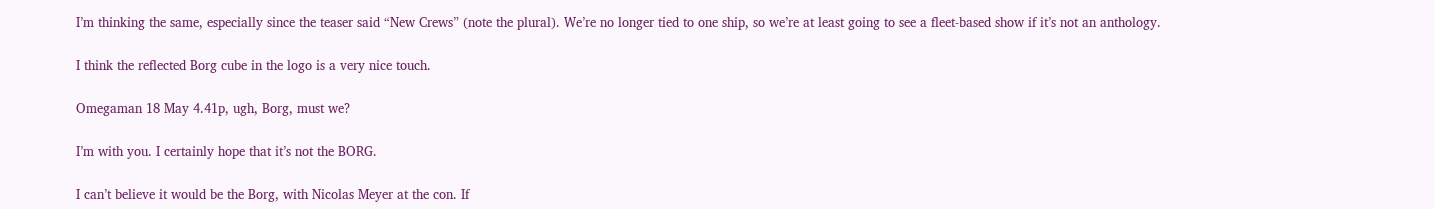I’m thinking the same, especially since the teaser said “New Crews” (note the plural). We’re no longer tied to one ship, so we’re at least going to see a fleet-based show if it’s not an anthology.

I think the reflected Borg cube in the logo is a very nice touch.

Omegaman 18 May 4.41p, ugh, Borg, must we?

I’m with you. I certainly hope that it’s not the BORG.

I can’t believe it would be the Borg, with Nicolas Meyer at the con. If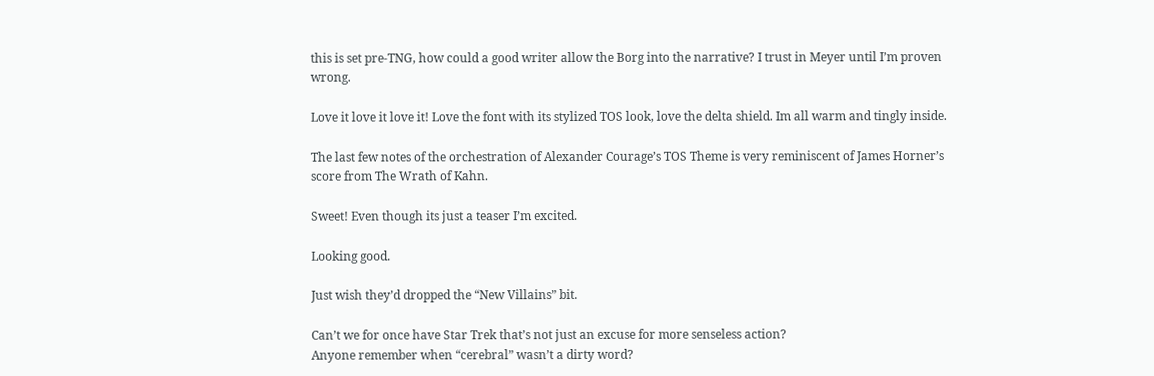this is set pre-TNG, how could a good writer allow the Borg into the narrative? I trust in Meyer until I’m proven wrong.

Love it love it love it! Love the font with its stylized TOS look, love the delta shield. Im all warm and tingly inside.

The last few notes of the orchestration of Alexander Courage’s TOS Theme is very reminiscent of James Horner’s score from The Wrath of Kahn.

Sweet! Even though its just a teaser I’m excited.

Looking good.

Just wish they’d dropped the “New Villains” bit.

Can’t we for once have Star Trek that’s not just an excuse for more senseless action?
Anyone remember when “cerebral” wasn’t a dirty word?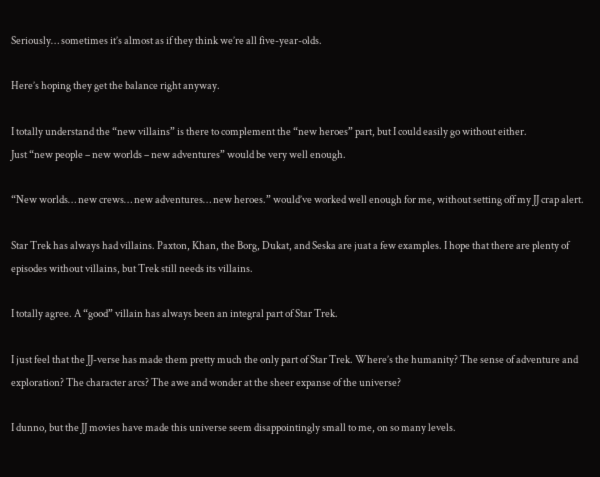Seriously… sometimes it’s almost as if they think we’re all five-year-olds.

Here’s hoping they get the balance right anyway.

I totally understand the “new villains” is there to complement the “new heroes” part, but I could easily go without either.
Just “new people – new worlds – new adventures” would be very well enough.

“New worlds… new crews… new adventures… new heroes.” would’ve worked well enough for me, without setting off my JJ crap alert.

Star Trek has always had villains. Paxton, Khan, the Borg, Dukat, and Seska are juat a few examples. I hope that there are plenty of episodes without villains, but Trek still needs its villains.

I totally agree. A “good” villain has always been an integral part of Star Trek.

I just feel that the JJ-verse has made them pretty much the only part of Star Trek. Where’s the humanity? The sense of adventure and exploration? The character arcs? The awe and wonder at the sheer expanse of the universe?

I dunno, but the JJ movies have made this universe seem disappointingly small to me, on so many levels.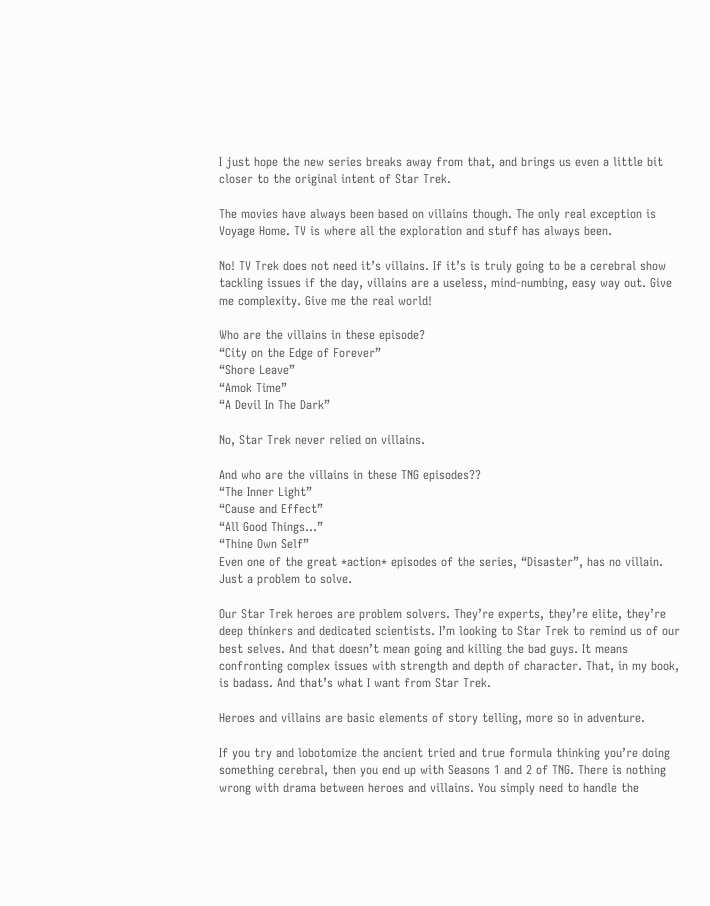I just hope the new series breaks away from that, and brings us even a little bit closer to the original intent of Star Trek.

The movies have always been based on villains though. The only real exception is Voyage Home. TV is where all the exploration and stuff has always been.

No! TV Trek does not need it’s villains. If it’s is truly going to be a cerebral show tackling issues if the day, villains are a useless, mind-numbing, easy way out. Give me complexity. Give me the real world!

Who are the villains in these episode?
“City on the Edge of Forever”
“Shore Leave”
“Amok Time”
“A Devil In The Dark”

No, Star Trek never relied on villains.

And who are the villains in these TNG episodes??
“The Inner Light”
“Cause and Effect”
“All Good Things…”
“Thine Own Self”
Even one of the great *action* episodes of the series, “Disaster”, has no villain. Just a problem to solve.

Our Star Trek heroes are problem solvers. They’re experts, they’re elite, they’re deep thinkers and dedicated scientists. I’m looking to Star Trek to remind us of our best selves. And that doesn’t mean going and killing the bad guys. It means confronting complex issues with strength and depth of character. That, in my book, is badass. And that’s what I want from Star Trek.

Heroes and villains are basic elements of story telling, more so in adventure.

If you try and lobotomize the ancient tried and true formula thinking you’re doing something cerebral, then you end up with Seasons 1 and 2 of TNG. There is nothing wrong with drama between heroes and villains. You simply need to handle the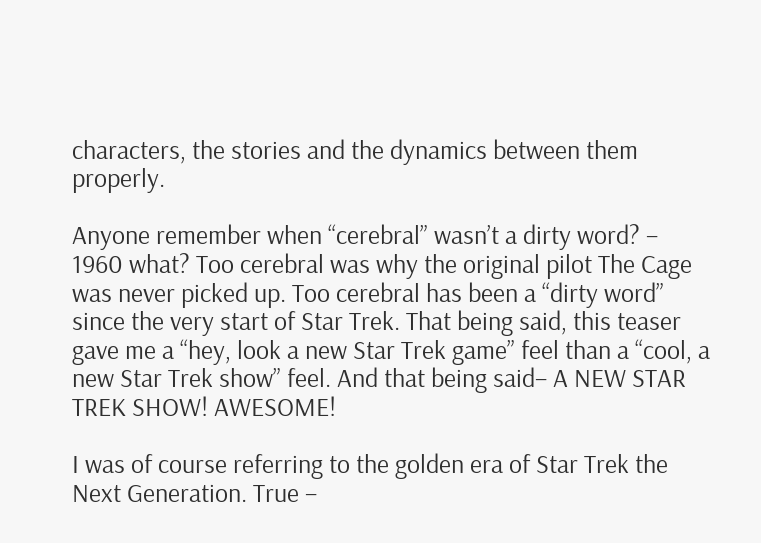characters, the stories and the dynamics between them properly.

Anyone remember when “cerebral” wasn’t a dirty word? – 1960 what? Too cerebral was why the original pilot The Cage was never picked up. Too cerebral has been a “dirty word” since the very start of Star Trek. That being said, this teaser gave me a “hey, look a new Star Trek game” feel than a “cool, a new Star Trek show” feel. And that being said– A NEW STAR TREK SHOW! AWESOME!

I was of course referring to the golden era of Star Trek the Next Generation. True –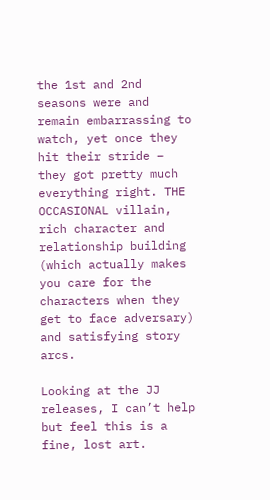the 1st and 2nd seasons were and remain embarrassing to watch, yet once they hit their stride – they got pretty much everything right. THE OCCASIONAL villain, rich character and relationship building (which actually makes you care for the characters when they get to face adversary) and satisfying story arcs.

Looking at the JJ releases, I can’t help but feel this is a fine, lost art.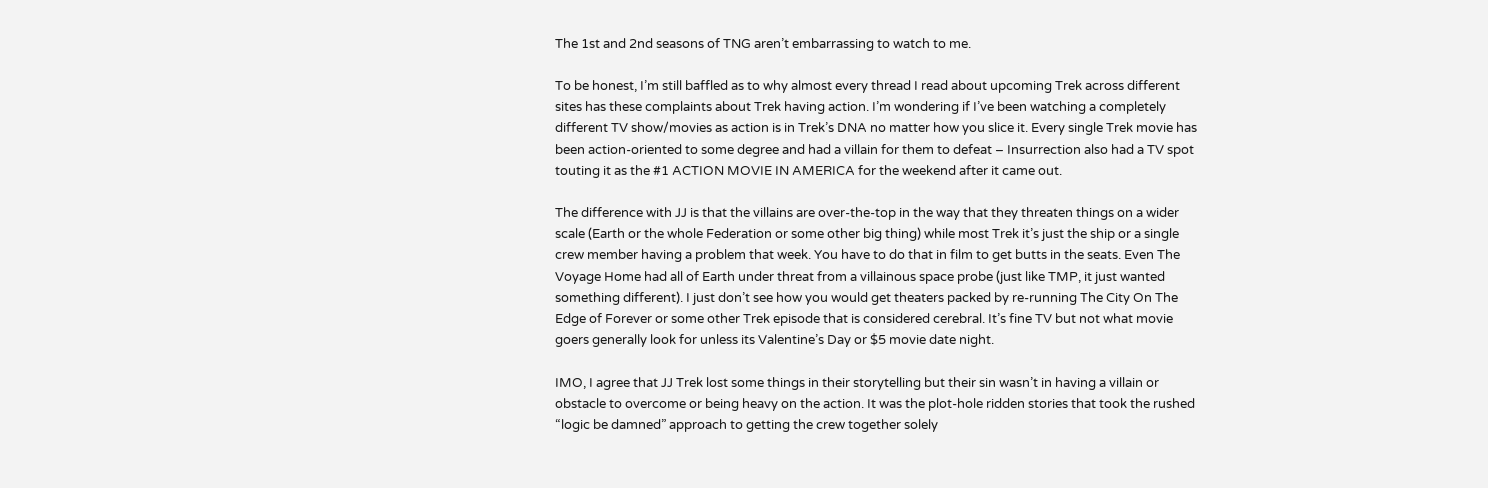The 1st and 2nd seasons of TNG aren’t embarrassing to watch to me.

To be honest, I’m still baffled as to why almost every thread I read about upcoming Trek across different sites has these complaints about Trek having action. I’m wondering if I’ve been watching a completely different TV show/movies as action is in Trek’s DNA no matter how you slice it. Every single Trek movie has been action-oriented to some degree and had a villain for them to defeat – Insurrection also had a TV spot touting it as the #1 ACTION MOVIE IN AMERICA for the weekend after it came out.

The difference with JJ is that the villains are over-the-top in the way that they threaten things on a wider scale (Earth or the whole Federation or some other big thing) while most Trek it’s just the ship or a single crew member having a problem that week. You have to do that in film to get butts in the seats. Even The Voyage Home had all of Earth under threat from a villainous space probe (just like TMP, it just wanted something different). I just don’t see how you would get theaters packed by re-running The City On The Edge of Forever or some other Trek episode that is considered cerebral. It’s fine TV but not what movie goers generally look for unless its Valentine’s Day or $5 movie date night.

IMO, I agree that JJ Trek lost some things in their storytelling but their sin wasn’t in having a villain or obstacle to overcome or being heavy on the action. It was the plot-hole ridden stories that took the rushed “logic be damned” approach to getting the crew together solely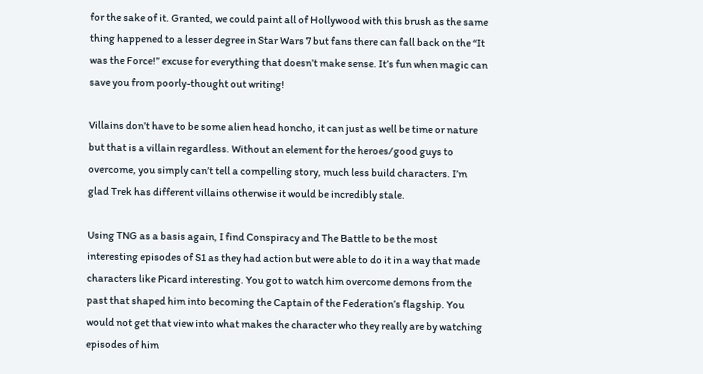for the sake of it. Granted, we could paint all of Hollywood with this brush as the same thing happened to a lesser degree in Star Wars 7 but fans there can fall back on the “It was the Force!” excuse for everything that doesn’t make sense. It’s fun when magic can save you from poorly-thought out writing!

Villains don’t have to be some alien head honcho, it can just as well be time or nature but that is a villain regardless. Without an element for the heroes/good guys to overcome, you simply can’t tell a compelling story, much less build characters. I’m glad Trek has different villains otherwise it would be incredibly stale.

Using TNG as a basis again, I find Conspiracy and The Battle to be the most interesting episodes of S1 as they had action but were able to do it in a way that made characters like Picard interesting. You got to watch him overcome demons from the past that shaped him into becoming the Captain of the Federation’s flagship. You would not get that view into what makes the character who they really are by watching episodes of him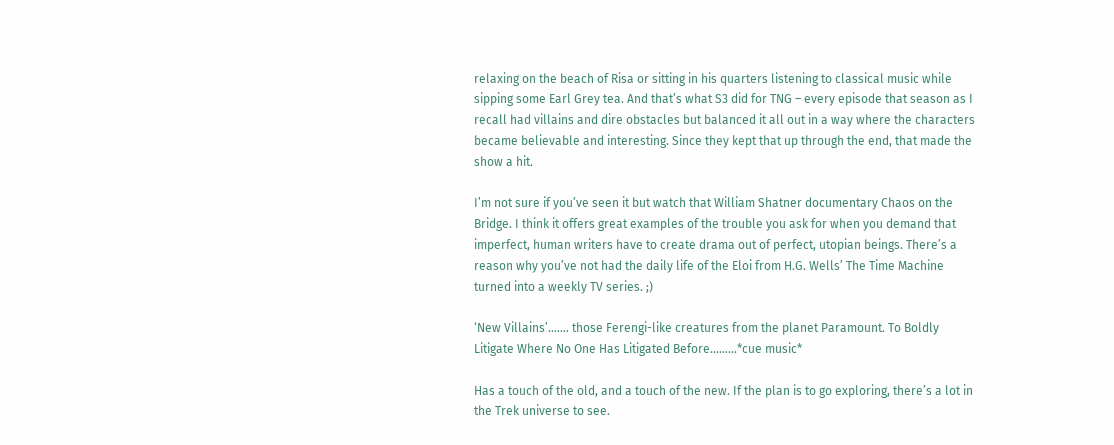relaxing on the beach of Risa or sitting in his quarters listening to classical music while sipping some Earl Grey tea. And that’s what S3 did for TNG – every episode that season as I recall had villains and dire obstacles but balanced it all out in a way where the characters became believable and interesting. Since they kept that up through the end, that made the show a hit.

I’m not sure if you’ve seen it but watch that William Shatner documentary Chaos on the Bridge. I think it offers great examples of the trouble you ask for when you demand that imperfect, human writers have to create drama out of perfect, utopian beings. There’s a reason why you’ve not had the daily life of the Eloi from H.G. Wells’ The Time Machine turned into a weekly TV series. ;)

‘New Villains’……. those Ferengi-like creatures from the planet Paramount. To Boldly Litigate Where No One Has Litigated Before………*cue music*

Has a touch of the old, and a touch of the new. If the plan is to go exploring, there’s a lot in the Trek universe to see.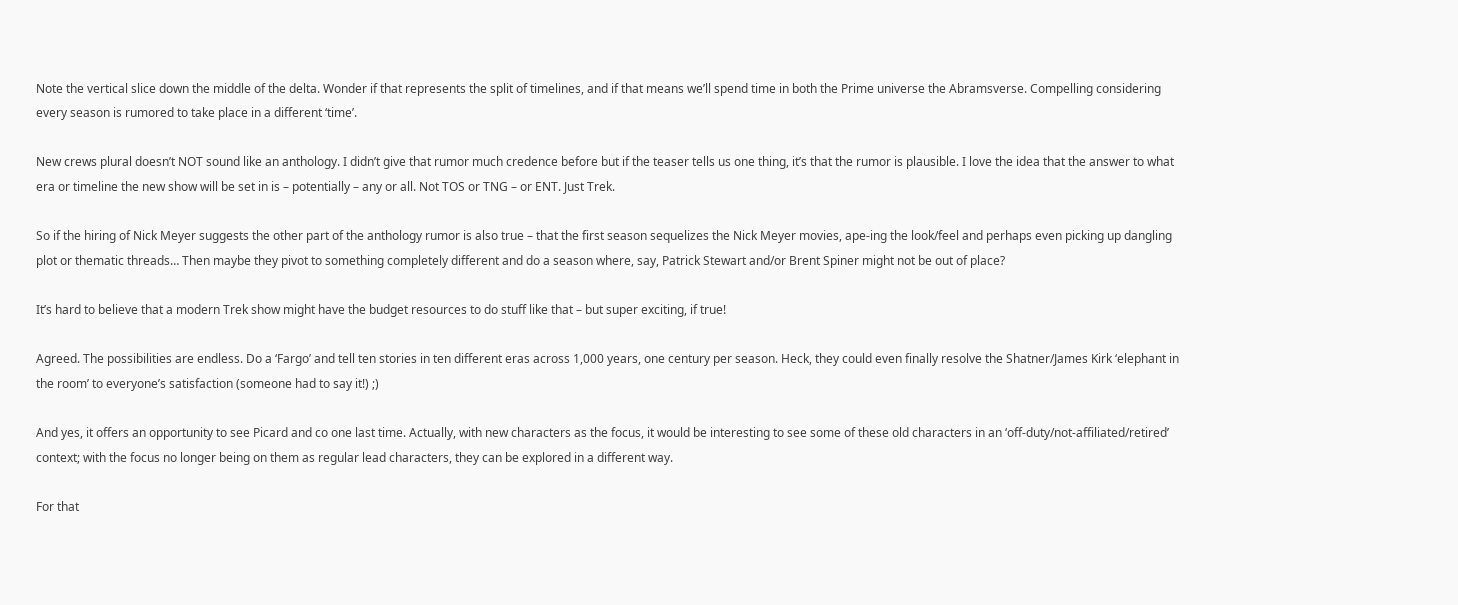Note the vertical slice down the middle of the delta. Wonder if that represents the split of timelines, and if that means we’ll spend time in both the Prime universe the Abramsverse. Compelling considering every season is rumored to take place in a different ‘time’.

New crews plural doesn’t NOT sound like an anthology. I didn’t give that rumor much credence before but if the teaser tells us one thing, it’s that the rumor is plausible. I love the idea that the answer to what era or timeline the new show will be set in is – potentially – any or all. Not TOS or TNG – or ENT. Just Trek.

So if the hiring of Nick Meyer suggests the other part of the anthology rumor is also true – that the first season sequelizes the Nick Meyer movies, ape-ing the look/feel and perhaps even picking up dangling plot or thematic threads… Then maybe they pivot to something completely different and do a season where, say, Patrick Stewart and/or Brent Spiner might not be out of place?

It’s hard to believe that a modern Trek show might have the budget resources to do stuff like that – but super exciting, if true!

Agreed. The possibilities are endless. Do a ‘Fargo’ and tell ten stories in ten different eras across 1,000 years, one century per season. Heck, they could even finally resolve the Shatner/James Kirk ‘elephant in the room’ to everyone’s satisfaction (someone had to say it!) ;)

And yes, it offers an opportunity to see Picard and co one last time. Actually, with new characters as the focus, it would be interesting to see some of these old characters in an ‘off-duty/not-affiliated/retired’ context; with the focus no longer being on them as regular lead characters, they can be explored in a different way.

For that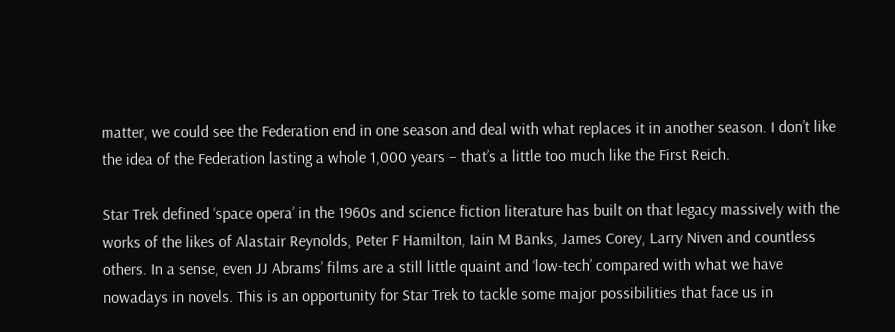matter, we could see the Federation end in one season and deal with what replaces it in another season. I don’t like the idea of the Federation lasting a whole 1,000 years – that’s a little too much like the First Reich.

Star Trek defined ‘space opera’ in the 1960s and science fiction literature has built on that legacy massively with the works of the likes of Alastair Reynolds, Peter F Hamilton, Iain M Banks, James Corey, Larry Niven and countless others. In a sense, even JJ Abrams’ films are a still little quaint and ‘low-tech’ compared with what we have nowadays in novels. This is an opportunity for Star Trek to tackle some major possibilities that face us in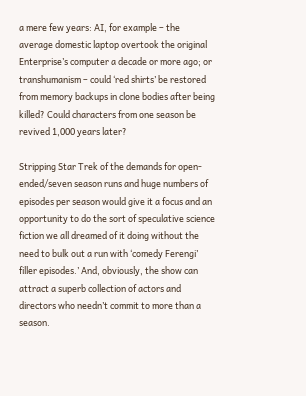a mere few years: AI, for example – the average domestic laptop overtook the original Enterprise’s computer a decade or more ago; or transhumanism – could ‘red shirts’ be restored from memory backups in clone bodies after being killed? Could characters from one season be revived 1,000 years later?

Stripping Star Trek of the demands for open-ended/seven season runs and huge numbers of episodes per season would give it a focus and an opportunity to do the sort of speculative science fiction we all dreamed of it doing without the need to bulk out a run with ‘comedy Ferengi’ filler episodes.’ And, obviously, the show can attract a superb collection of actors and directors who needn’t commit to more than a season.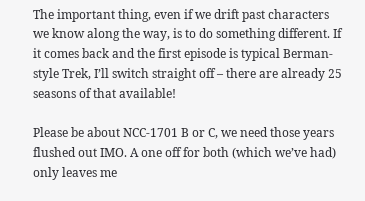The important thing, even if we drift past characters we know along the way, is to do something different. If it comes back and the first episode is typical Berman-style Trek, I’ll switch straight off – there are already 25 seasons of that available!

Please be about NCC-1701 B or C, we need those years flushed out IMO. A one off for both (which we’ve had) only leaves me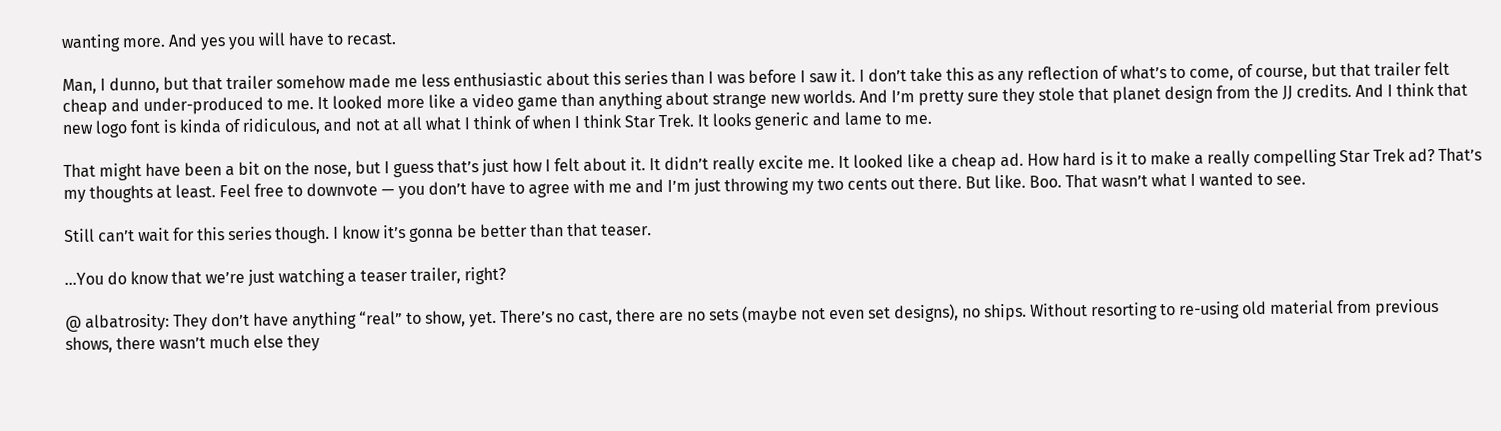wanting more. And yes you will have to recast.

Man, I dunno, but that trailer somehow made me less enthusiastic about this series than I was before I saw it. I don’t take this as any reflection of what’s to come, of course, but that trailer felt cheap and under-produced to me. It looked more like a video game than anything about strange new worlds. And I’m pretty sure they stole that planet design from the JJ credits. And I think that new logo font is kinda of ridiculous, and not at all what I think of when I think Star Trek. It looks generic and lame to me.

That might have been a bit on the nose, but I guess that’s just how I felt about it. It didn’t really excite me. It looked like a cheap ad. How hard is it to make a really compelling Star Trek ad? That’s my thoughts at least. Feel free to downvote — you don’t have to agree with me and I’m just throwing my two cents out there. But like. Boo. That wasn’t what I wanted to see.

Still can’t wait for this series though. I know it’s gonna be better than that teaser.

…You do know that we’re just watching a teaser trailer, right?

@ albatrosity: They don’t have anything “real” to show, yet. There’s no cast, there are no sets (maybe not even set designs), no ships. Without resorting to re-using old material from previous shows, there wasn’t much else they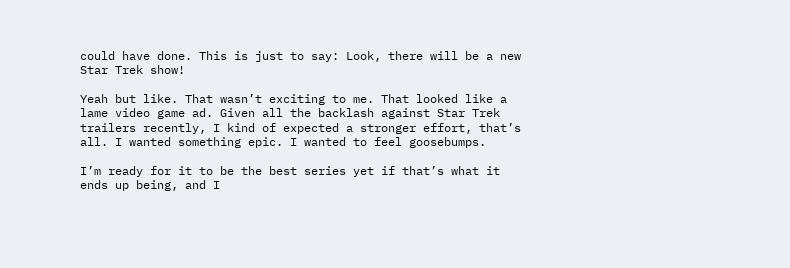could have done. This is just to say: Look, there will be a new Star Trek show!

Yeah but like. That wasn’t exciting to me. That looked like a lame video game ad. Given all the backlash against Star Trek trailers recently, I kind of expected a stronger effort, that’s all. I wanted something epic. I wanted to feel goosebumps.

I’m ready for it to be the best series yet if that’s what it ends up being, and I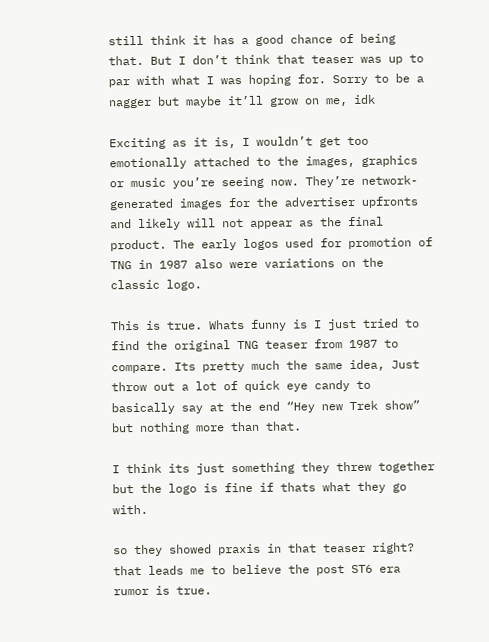still think it has a good chance of being that. But I don’t think that teaser was up to par with what I was hoping for. Sorry to be a nagger but maybe it’ll grow on me, idk

Exciting as it is, I wouldn’t get too emotionally attached to the images, graphics or music you’re seeing now. They’re network-generated images for the advertiser upfronts and likely will not appear as the final product. The early logos used for promotion of TNG in 1987 also were variations on the classic logo.

This is true. Whats funny is I just tried to find the original TNG teaser from 1987 to compare. Its pretty much the same idea, Just throw out a lot of quick eye candy to basically say at the end “Hey new Trek show” but nothing more than that.

I think its just something they threw together but the logo is fine if thats what they go with.

so they showed praxis in that teaser right? that leads me to believe the post ST6 era rumor is true.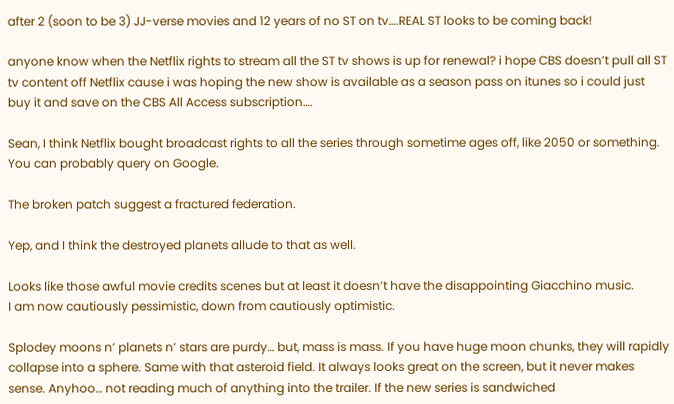after 2 (soon to be 3) JJ-verse movies and 12 years of no ST on tv….REAL ST looks to be coming back!

anyone know when the Netflix rights to stream all the ST tv shows is up for renewal? i hope CBS doesn’t pull all ST tv content off Netflix cause i was hoping the new show is available as a season pass on itunes so i could just buy it and save on the CBS All Access subscription….

Sean, I think Netflix bought broadcast rights to all the series through sometime ages off, like 2050 or something. You can probably query on Google.

The broken patch suggest a fractured federation.

Yep, and I think the destroyed planets allude to that as well.

Looks like those awful movie credits scenes but at least it doesn’t have the disappointing Giacchino music.
I am now cautiously pessimistic, down from cautiously optimistic.

Splodey moons n’ planets n’ stars are purdy… but, mass is mass. If you have huge moon chunks, they will rapidly collapse into a sphere. Same with that asteroid field. It always looks great on the screen, but it never makes sense. Anyhoo… not reading much of anything into the trailer. If the new series is sandwiched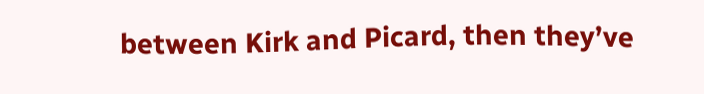between Kirk and Picard, then they’ve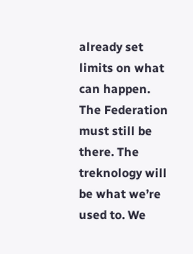already set limits on what can happen. The Federation must still be there. The treknology will be what we’re used to. We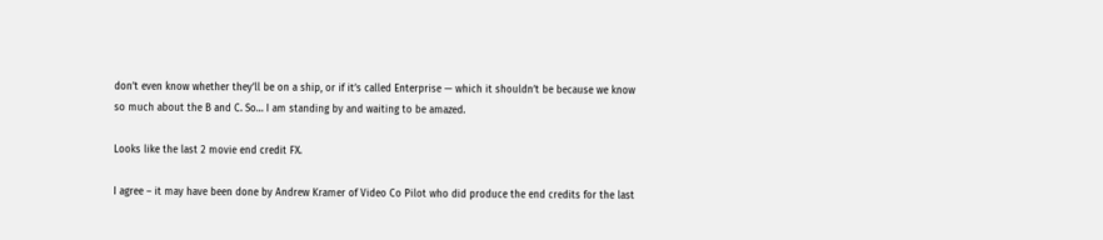don’t even know whether they’ll be on a ship, or if it’s called Enterprise — which it shouldn’t be because we know so much about the B and C. So… I am standing by and waiting to be amazed.

Looks like the last 2 movie end credit FX.

I agree – it may have been done by Andrew Kramer of Video Co Pilot who did produce the end credits for the last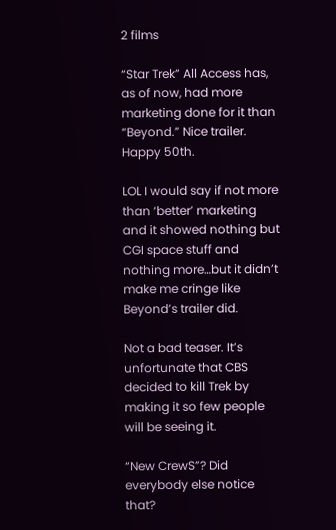2 films

“Star Trek” All Access has, as of now, had more marketing done for it than “Beyond.” Nice trailer. Happy 50th.

LOL I would say if not more than ‘better’ marketing and it showed nothing but CGI space stuff and nothing more…but it didn’t make me cringe like Beyond’s trailer did.

Not a bad teaser. It’s unfortunate that CBS decided to kill Trek by making it so few people will be seeing it.

“New CrewS”? Did everybody else notice that?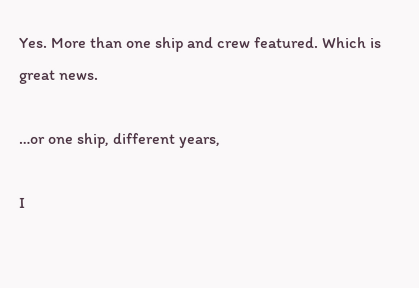Yes. More than one ship and crew featured. Which is great news.

…or one ship, different years,

I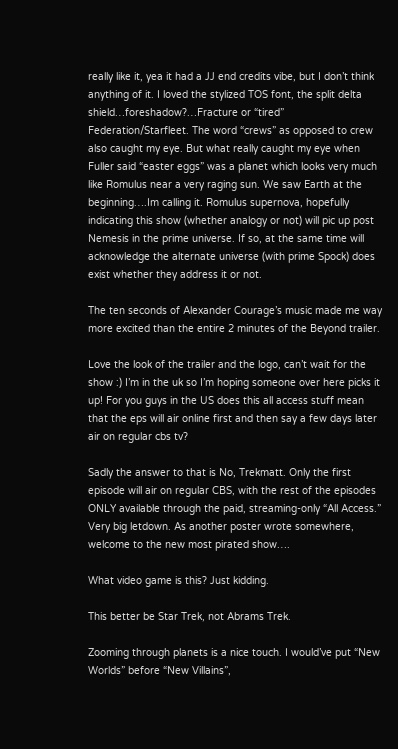really like it, yea it had a JJ end credits vibe, but I don’t think anything of it. I loved the stylized TOS font, the split delta shield…foreshadow?…Fracture or “tired” Federation/Starfleet. The word “crews” as opposed to crew also caught my eye. But what really caught my eye when Fuller said “easter eggs” was a planet which looks very much like Romulus near a very raging sun. We saw Earth at the beginning….Im calling it. Romulus supernova, hopefully indicating this show (whether analogy or not) will pic up post Nemesis in the prime universe. If so, at the same time will acknowledge the alternate universe (with prime Spock) does exist whether they address it or not.

The ten seconds of Alexander Courage’s music made me way more excited than the entire 2 minutes of the Beyond trailer.

Love the look of the trailer and the logo, can’t wait for the show :) I’m in the uk so I’m hoping someone over here picks it up! For you guys in the US does this all access stuff mean that the eps will air online first and then say a few days later air on regular cbs tv?

Sadly the answer to that is No, Trekmatt. Only the first episode will air on regular CBS, with the rest of the episodes ONLY available through the paid, streaming-only “All Access.” Very big letdown. As another poster wrote somewhere, welcome to the new most pirated show….

What video game is this? Just kidding.

This better be Star Trek, not Abrams Trek.

Zooming through planets is a nice touch. I would’ve put “New Worlds” before “New Villains”,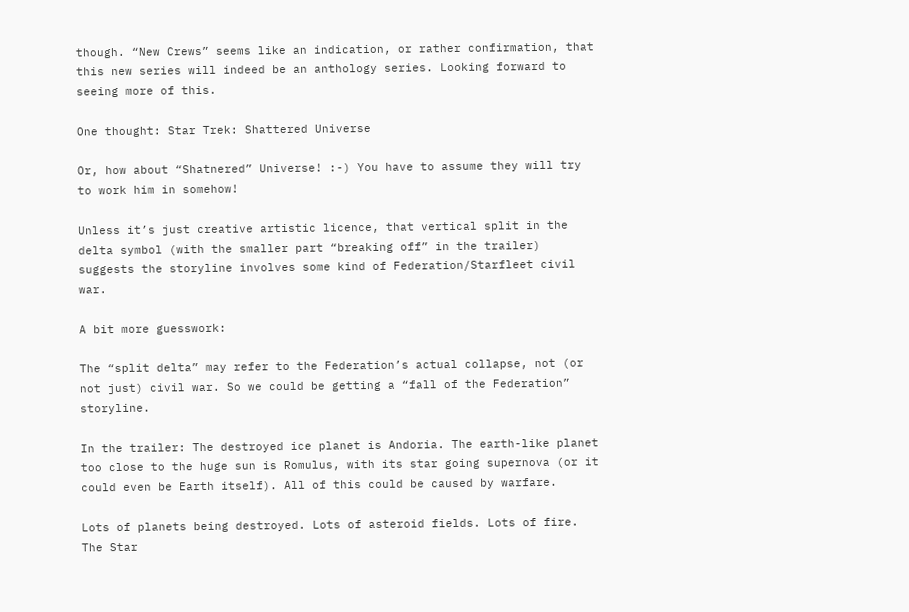though. “New Crews” seems like an indication, or rather confirmation, that this new series will indeed be an anthology series. Looking forward to seeing more of this.

One thought: Star Trek: Shattered Universe

Or, how about “Shatnered” Universe! :-) You have to assume they will try to work him in somehow!

Unless it’s just creative artistic licence, that vertical split in the delta symbol (with the smaller part “breaking off” in the trailer) suggests the storyline involves some kind of Federation/Starfleet civil war.

A bit more guesswork:

The “split delta” may refer to the Federation’s actual collapse, not (or not just) civil war. So we could be getting a “fall of the Federation” storyline.

In the trailer: The destroyed ice planet is Andoria. The earth-like planet too close to the huge sun is Romulus, with its star going supernova (or it could even be Earth itself). All of this could be caused by warfare.

Lots of planets being destroyed. Lots of asteroid fields. Lots of fire. The Star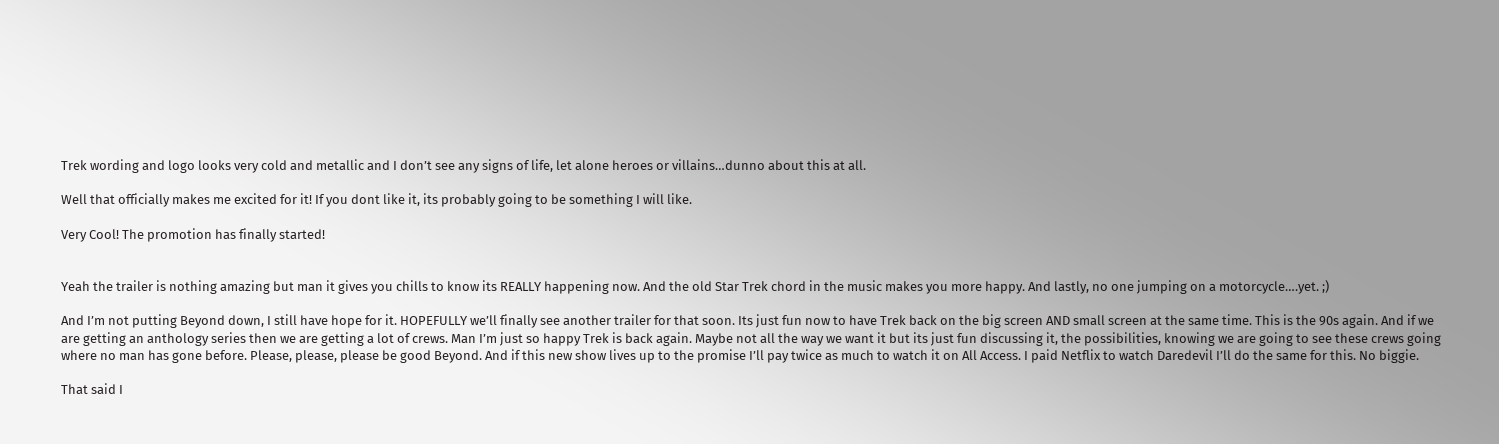Trek wording and logo looks very cold and metallic and I don’t see any signs of life, let alone heroes or villains…dunno about this at all.

Well that officially makes me excited for it! If you dont like it, its probably going to be something I will like.

Very Cool! The promotion has finally started!


Yeah the trailer is nothing amazing but man it gives you chills to know its REALLY happening now. And the old Star Trek chord in the music makes you more happy. And lastly, no one jumping on a motorcycle….yet. ;)

And I’m not putting Beyond down, I still have hope for it. HOPEFULLY we’ll finally see another trailer for that soon. Its just fun now to have Trek back on the big screen AND small screen at the same time. This is the 90s again. And if we are getting an anthology series then we are getting a lot of crews. Man I’m just so happy Trek is back again. Maybe not all the way we want it but its just fun discussing it, the possibilities, knowing we are going to see these crews going where no man has gone before. Please, please, please be good Beyond. And if this new show lives up to the promise I’ll pay twice as much to watch it on All Access. I paid Netflix to watch Daredevil I’ll do the same for this. No biggie.

That said I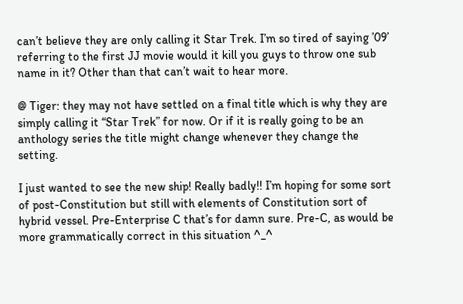can’t believe they are only calling it Star Trek. I’m so tired of saying ’09’ referring to the first JJ movie would it kill you guys to throw one sub name in it? Other than that can’t wait to hear more.

@ Tiger: they may not have settled on a final title which is why they are simply calling it “Star Trek” for now. Or if it is really going to be an anthology series the title might change whenever they change the setting.

I just wanted to see the new ship! Really badly!! I’m hoping for some sort of post-Constitution but still with elements of Constitution sort of hybrid vessel. Pre-Enterprise C that’s for damn sure. Pre-C, as would be more grammatically correct in this situation ^_^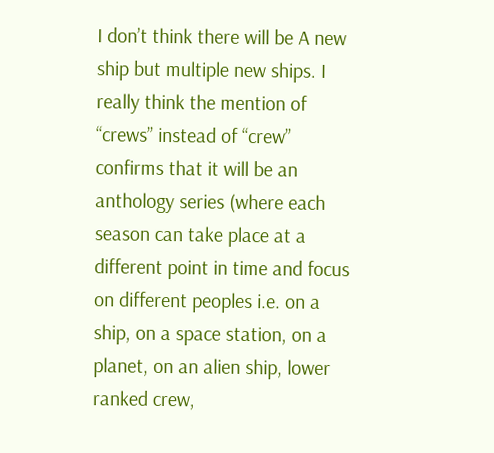I don’t think there will be A new ship but multiple new ships. I really think the mention of “crews” instead of “crew” confirms that it will be an anthology series (where each season can take place at a different point in time and focus on different peoples i.e. on a ship, on a space station, on a planet, on an alien ship, lower ranked crew,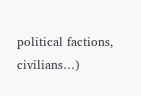political factions, civilians…)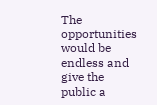The opportunities would be endless and give the public a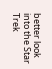better look into the Star Trek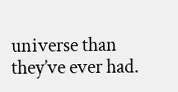universe than they’ve ever had.